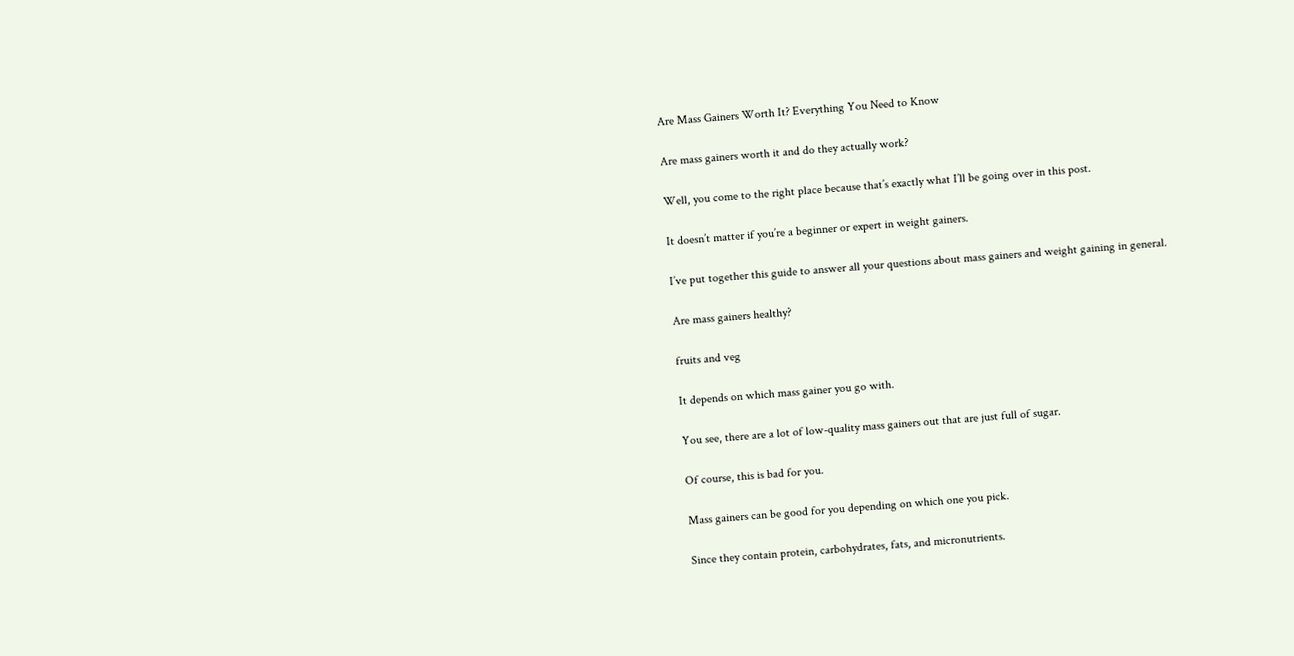Are Mass Gainers Worth It? Everything You Need to Know

Are mass gainers worth it and do they actually work?

Well, you come to the right place because that’s exactly what I’ll be going over in this post.

It doesn’t matter if you’re a beginner or expert in weight gainers.

I’ve put together this guide to answer all your questions about mass gainers and weight gaining in general.

Are mass gainers healthy?

fruits and veg

It depends on which mass gainer you go with.

You see, there are a lot of low-quality mass gainers out that are just full of sugar.

Of course, this is bad for you.

Mass gainers can be good for you depending on which one you pick.

Since they contain protein, carbohydrates, fats, and micronutrients.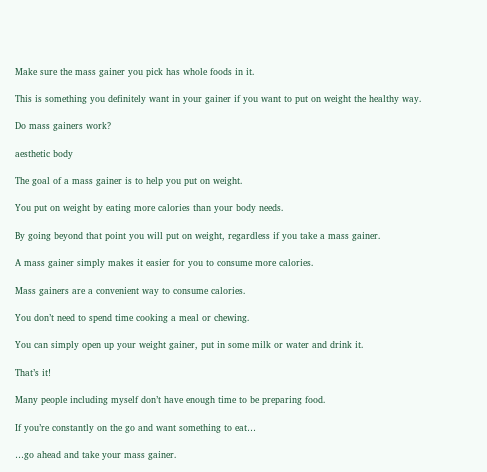Make sure the mass gainer you pick has whole foods in it.

This is something you definitely want in your gainer if you want to put on weight the healthy way.

Do mass gainers work?

aesthetic body

The goal of a mass gainer is to help you put on weight.

You put on weight by eating more calories than your body needs.

By going beyond that point you will put on weight, regardless if you take a mass gainer.

A mass gainer simply makes it easier for you to consume more calories.

Mass gainers are a convenient way to consume calories.

You don’t need to spend time cooking a meal or chewing.

You can simply open up your weight gainer, put in some milk or water and drink it.

That’s it!

Many people including myself don’t have enough time to be preparing food.

If you’re constantly on the go and want something to eat…

…go ahead and take your mass gainer.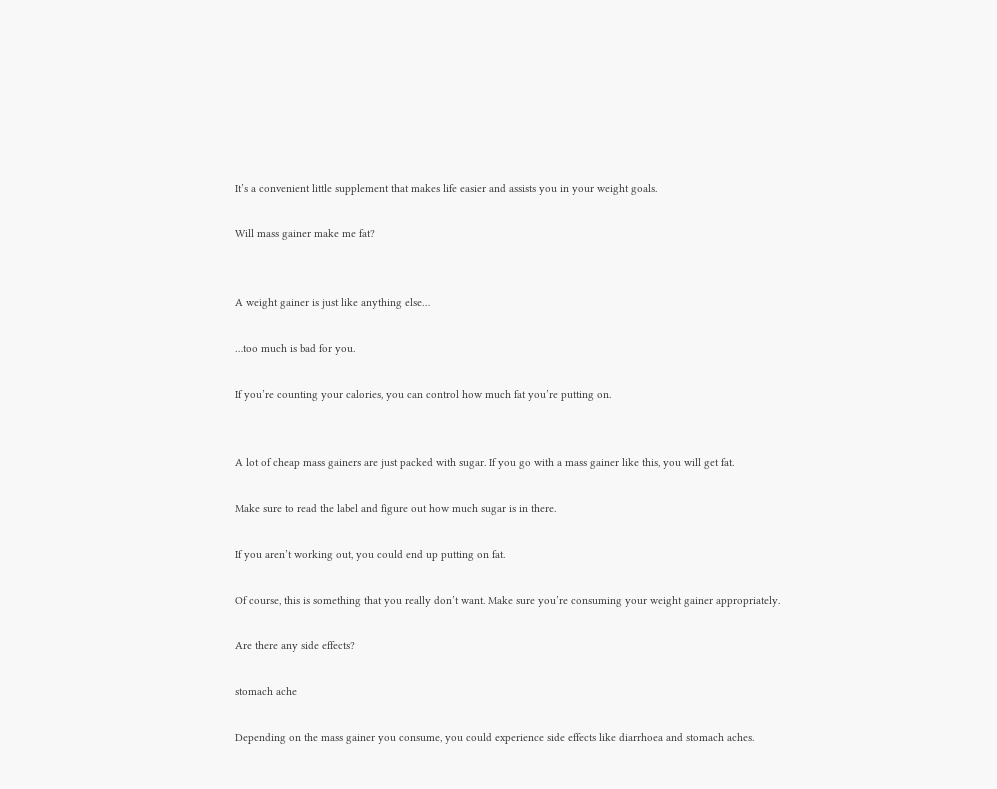It’s a convenient little supplement that makes life easier and assists you in your weight goals.

Will mass gainer make me fat?


A weight gainer is just like anything else…

…too much is bad for you.

If you’re counting your calories, you can control how much fat you’re putting on.


A lot of cheap mass gainers are just packed with sugar. If you go with a mass gainer like this, you will get fat.

Make sure to read the label and figure out how much sugar is in there.

If you aren’t working out, you could end up putting on fat.

Of course, this is something that you really don’t want. Make sure you’re consuming your weight gainer appropriately.

Are there any side effects?

stomach ache

Depending on the mass gainer you consume, you could experience side effects like diarrhoea and stomach aches.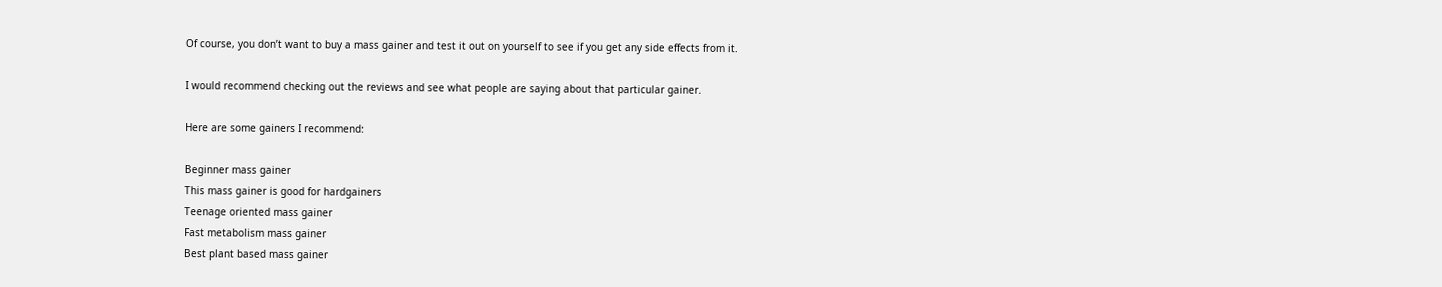Of course, you don’t want to buy a mass gainer and test it out on yourself to see if you get any side effects from it.

I would recommend checking out the reviews and see what people are saying about that particular gainer.

Here are some gainers I recommend:

Beginner mass gainer
This mass gainer is good for hardgainers
Teenage oriented mass gainer
Fast metabolism mass gainer
Best plant based mass gainer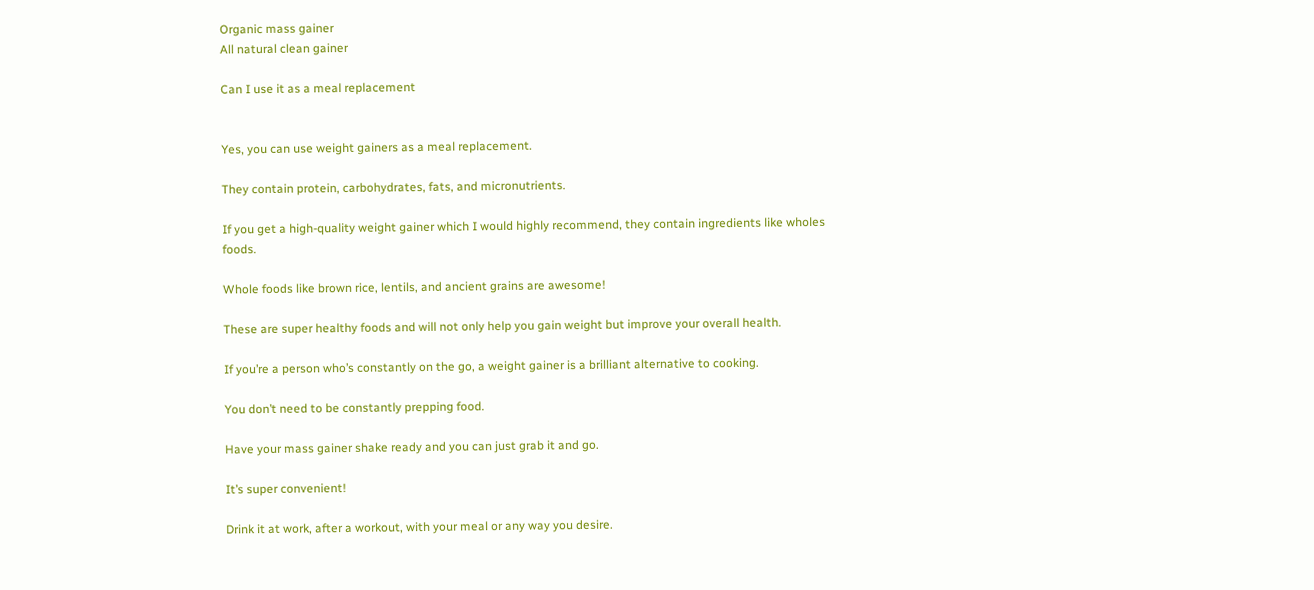Organic mass gainer
All natural clean gainer

Can I use it as a meal replacement


Yes, you can use weight gainers as a meal replacement.

They contain protein, carbohydrates, fats, and micronutrients.

If you get a high-quality weight gainer which I would highly recommend, they contain ingredients like wholes foods.

Whole foods like brown rice, lentils, and ancient grains are awesome!

These are super healthy foods and will not only help you gain weight but improve your overall health.

If you’re a person who’s constantly on the go, a weight gainer is a brilliant alternative to cooking.

You don’t need to be constantly prepping food.

Have your mass gainer shake ready and you can just grab it and go.

It’s super convenient!

Drink it at work, after a workout, with your meal or any way you desire.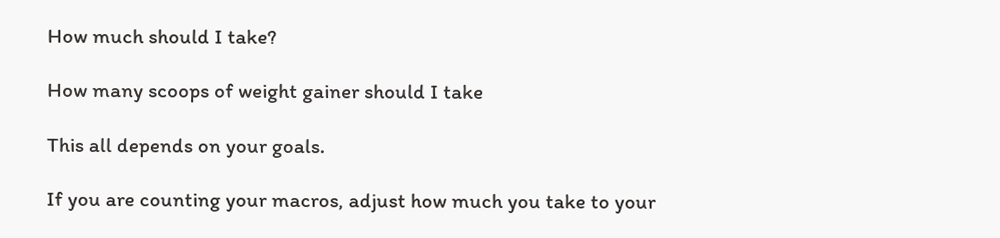How much should I take?

How many scoops of weight gainer should I take

This all depends on your goals.

If you are counting your macros, adjust how much you take to your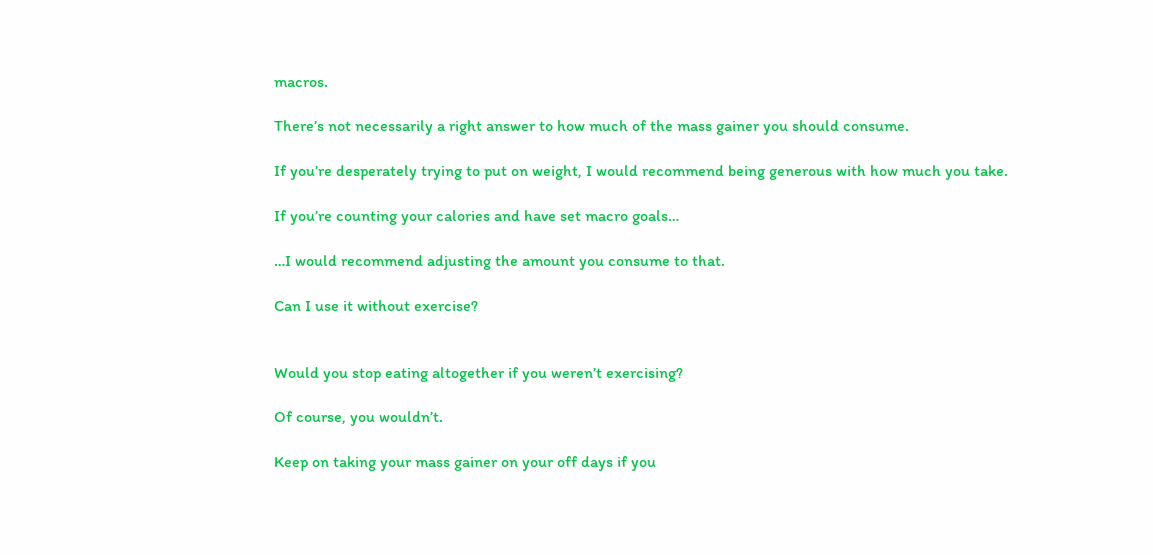macros.

There’s not necessarily a right answer to how much of the mass gainer you should consume.

If you’re desperately trying to put on weight, I would recommend being generous with how much you take.

If you’re counting your calories and have set macro goals…

…I would recommend adjusting the amount you consume to that.

Can I use it without exercise?


Would you stop eating altogether if you weren’t exercising?

Of course, you wouldn’t.

Keep on taking your mass gainer on your off days if you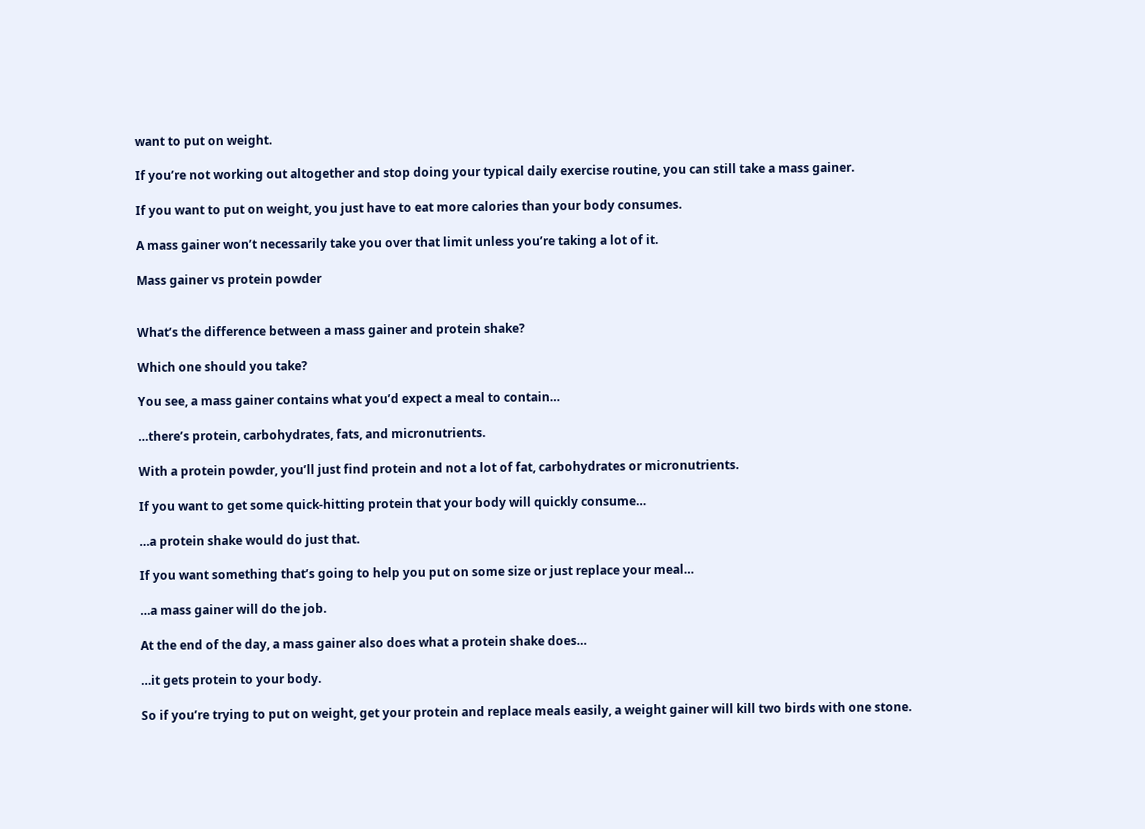want to put on weight.

If you’re not working out altogether and stop doing your typical daily exercise routine, you can still take a mass gainer.

If you want to put on weight, you just have to eat more calories than your body consumes.

A mass gainer won’t necessarily take you over that limit unless you’re taking a lot of it.

Mass gainer vs protein powder


What’s the difference between a mass gainer and protein shake?

Which one should you take?

You see, a mass gainer contains what you’d expect a meal to contain…

…there’s protein, carbohydrates, fats, and micronutrients.

With a protein powder, you’ll just find protein and not a lot of fat, carbohydrates or micronutrients.

If you want to get some quick-hitting protein that your body will quickly consume…

…a protein shake would do just that.

If you want something that’s going to help you put on some size or just replace your meal…

…a mass gainer will do the job.

At the end of the day, a mass gainer also does what a protein shake does…

…it gets protein to your body.

So if you’re trying to put on weight, get your protein and replace meals easily, a weight gainer will kill two birds with one stone.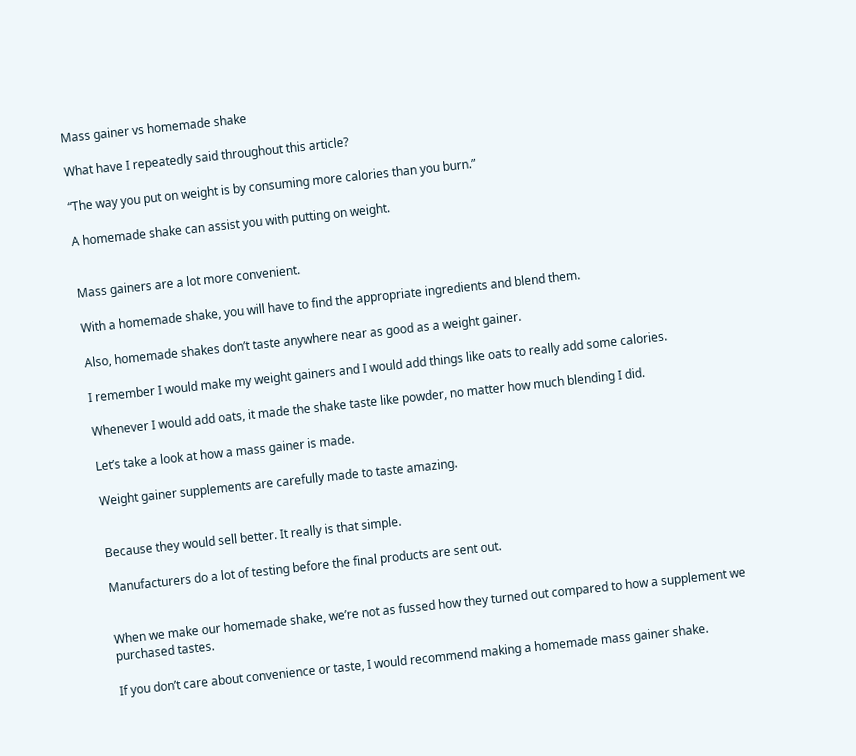Mass gainer vs homemade shake

What have I repeatedly said throughout this article?

“The way you put on weight is by consuming more calories than you burn.”

A homemade shake can assist you with putting on weight.


Mass gainers are a lot more convenient.

With a homemade shake, you will have to find the appropriate ingredients and blend them.

Also, homemade shakes don’t taste anywhere near as good as a weight gainer.

I remember I would make my weight gainers and I would add things like oats to really add some calories.

Whenever I would add oats, it made the shake taste like powder, no matter how much blending I did.

Let’s take a look at how a mass gainer is made.

Weight gainer supplements are carefully made to taste amazing.


Because they would sell better. It really is that simple.

Manufacturers do a lot of testing before the final products are sent out.


When we make our homemade shake, we’re not as fussed how they turned out compared to how a supplement we purchased tastes.

If you don’t care about convenience or taste, I would recommend making a homemade mass gainer shake.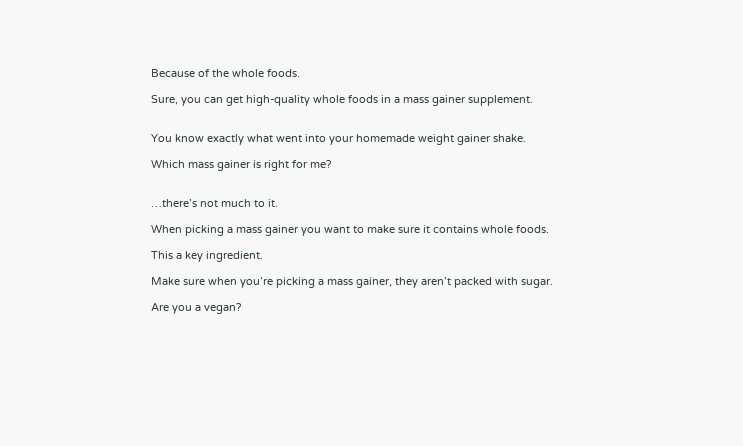Because of the whole foods.

Sure, you can get high-quality whole foods in a mass gainer supplement.


You know exactly what went into your homemade weight gainer shake.

Which mass gainer is right for me?


…there’s not much to it.

When picking a mass gainer you want to make sure it contains whole foods.

This a key ingredient.

Make sure when you’re picking a mass gainer, they aren’t packed with sugar.

Are you a vegan?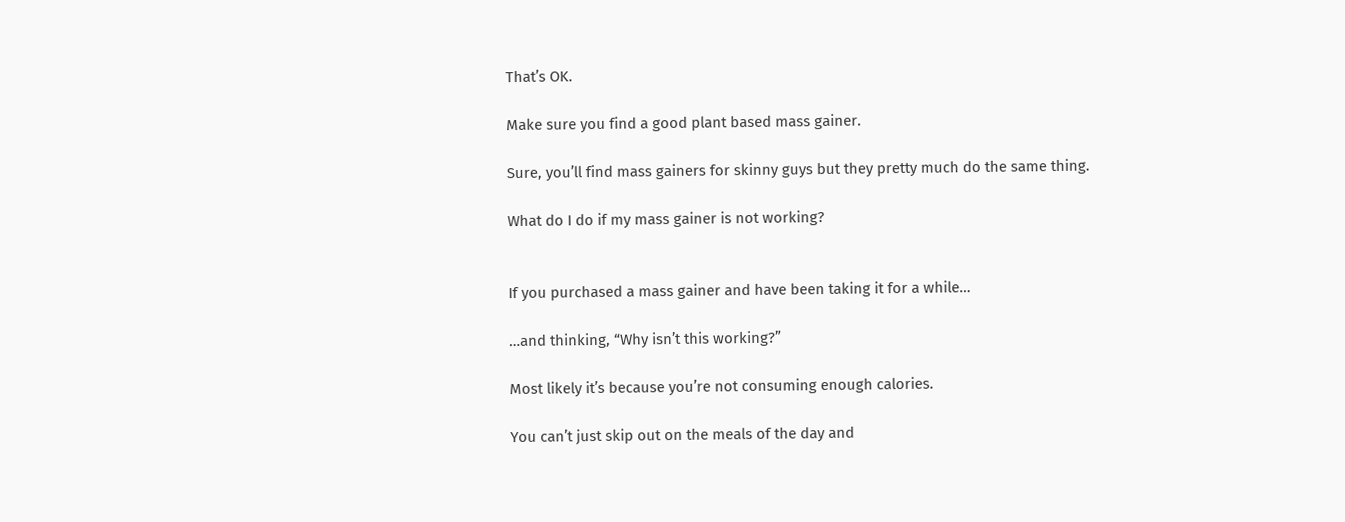That’s OK.

Make sure you find a good plant based mass gainer.

Sure, you’ll find mass gainers for skinny guys but they pretty much do the same thing.

What do I do if my mass gainer is not working?


If you purchased a mass gainer and have been taking it for a while…

…and thinking, “Why isn’t this working?”

Most likely it’s because you’re not consuming enough calories.

You can’t just skip out on the meals of the day and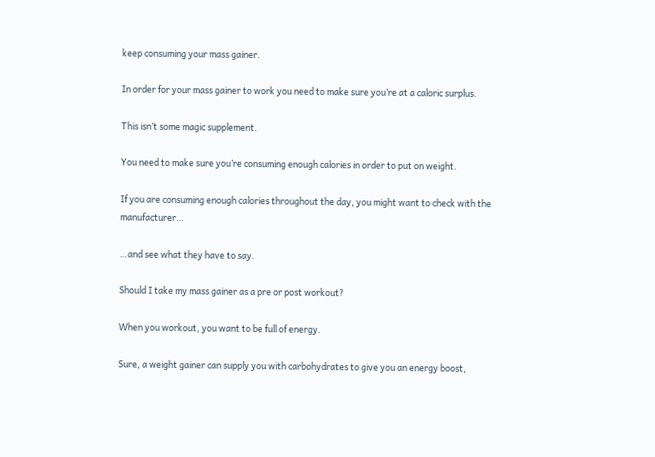keep consuming your mass gainer.

In order for your mass gainer to work you need to make sure you’re at a caloric surplus.

This isn’t some magic supplement.

You need to make sure you’re consuming enough calories in order to put on weight.

If you are consuming enough calories throughout the day, you might want to check with the manufacturer…

…and see what they have to say.

Should I take my mass gainer as a pre or post workout?

When you workout, you want to be full of energy.

Sure, a weight gainer can supply you with carbohydrates to give you an energy boost,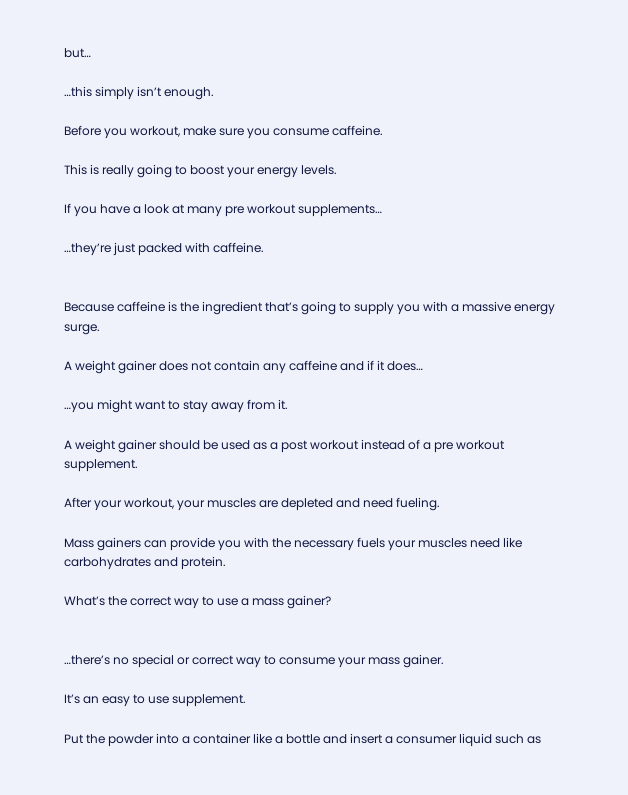but…

…this simply isn’t enough.

Before you workout, make sure you consume caffeine.

This is really going to boost your energy levels.

If you have a look at many pre workout supplements…

…they’re just packed with caffeine.


Because caffeine is the ingredient that’s going to supply you with a massive energy surge.

A weight gainer does not contain any caffeine and if it does…

…you might want to stay away from it.

A weight gainer should be used as a post workout instead of a pre workout supplement.

After your workout, your muscles are depleted and need fueling.

Mass gainers can provide you with the necessary fuels your muscles need like carbohydrates and protein.

What’s the correct way to use a mass gainer?


…there’s no special or correct way to consume your mass gainer.

It’s an easy to use supplement.

Put the powder into a container like a bottle and insert a consumer liquid such as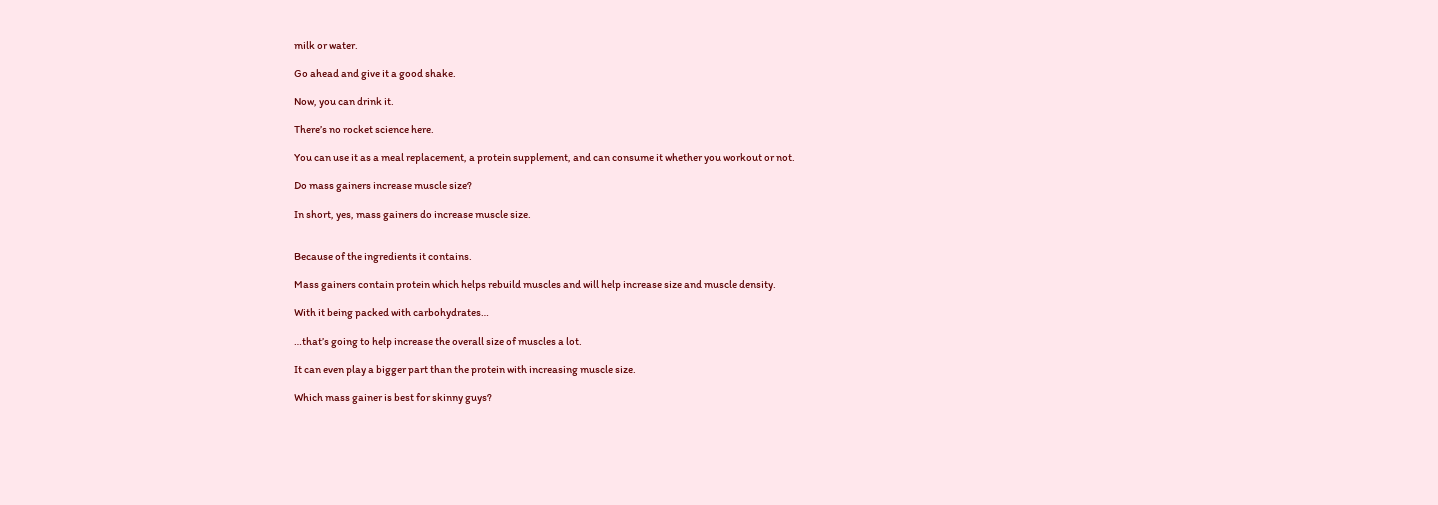milk or water.

Go ahead and give it a good shake.

Now, you can drink it.

There’s no rocket science here.

You can use it as a meal replacement, a protein supplement, and can consume it whether you workout or not.

Do mass gainers increase muscle size?

In short, yes, mass gainers do increase muscle size.


Because of the ingredients it contains.

Mass gainers contain protein which helps rebuild muscles and will help increase size and muscle density.

With it being packed with carbohydrates…

…that’s going to help increase the overall size of muscles a lot.

It can even play a bigger part than the protein with increasing muscle size.

Which mass gainer is best for skinny guys?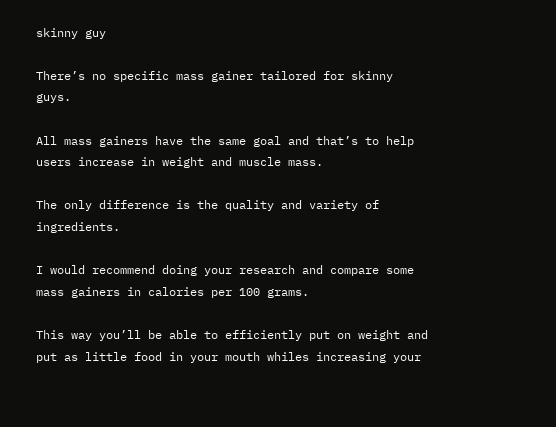skinny guy

There’s no specific mass gainer tailored for skinny guys.

All mass gainers have the same goal and that’s to help users increase in weight and muscle mass.

The only difference is the quality and variety of ingredients.

I would recommend doing your research and compare some mass gainers in calories per 100 grams.

This way you’ll be able to efficiently put on weight and put as little food in your mouth whiles increasing your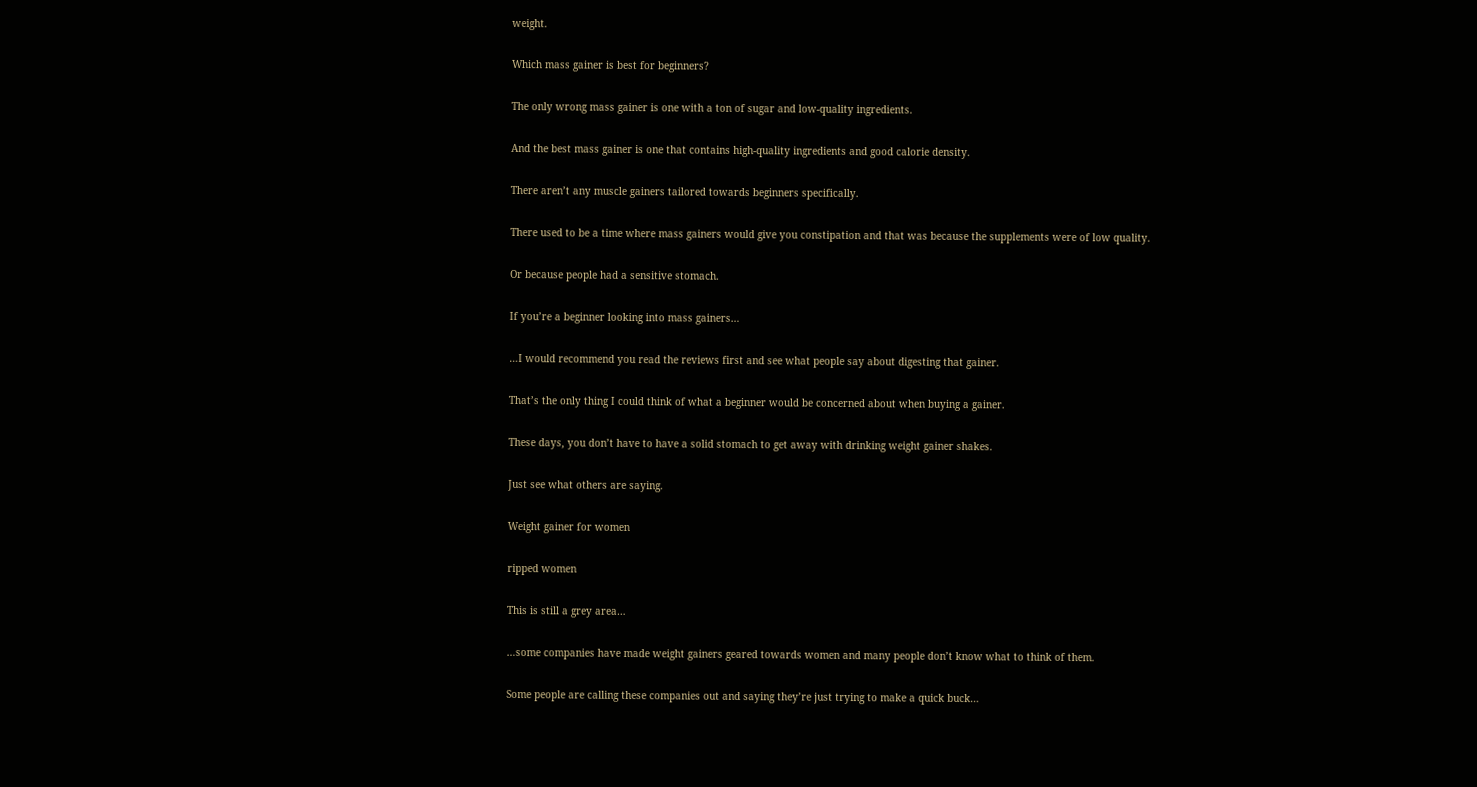weight.

Which mass gainer is best for beginners?

The only wrong mass gainer is one with a ton of sugar and low-quality ingredients.

And the best mass gainer is one that contains high-quality ingredients and good calorie density.

There aren’t any muscle gainers tailored towards beginners specifically.

There used to be a time where mass gainers would give you constipation and that was because the supplements were of low quality.

Or because people had a sensitive stomach.

If you’re a beginner looking into mass gainers…

…I would recommend you read the reviews first and see what people say about digesting that gainer.

That’s the only thing I could think of what a beginner would be concerned about when buying a gainer.

These days, you don’t have to have a solid stomach to get away with drinking weight gainer shakes.

Just see what others are saying.

Weight gainer for women

ripped women

This is still a grey area…

…some companies have made weight gainers geared towards women and many people don’t know what to think of them.

Some people are calling these companies out and saying they’re just trying to make a quick buck…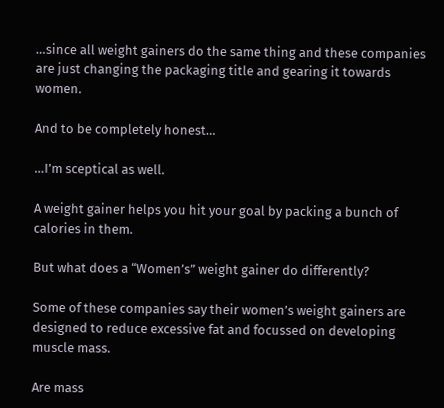…since all weight gainers do the same thing and these companies are just changing the packaging title and gearing it towards women.

And to be completely honest…

…I’m sceptical as well.

A weight gainer helps you hit your goal by packing a bunch of calories in them.

But what does a “Women’s” weight gainer do differently?

Some of these companies say their women’s weight gainers are designed to reduce excessive fat and focussed on developing muscle mass.

Are mass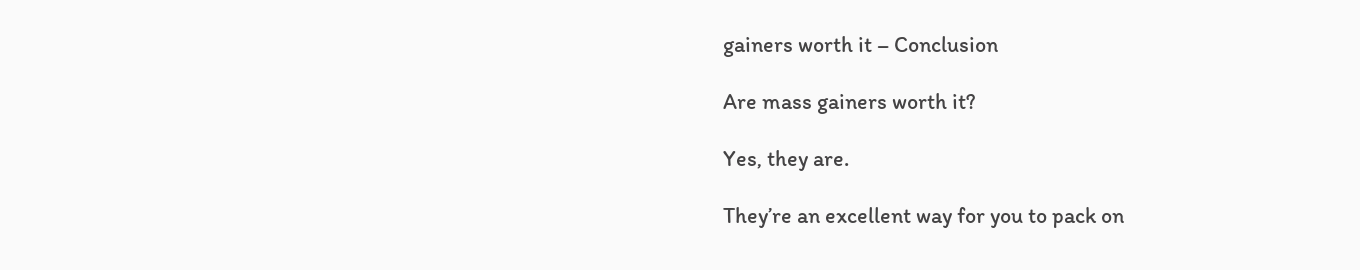gainers worth it – Conclusion

Are mass gainers worth it?

Yes, they are.

They’re an excellent way for you to pack on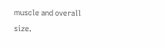muscle and overall size.